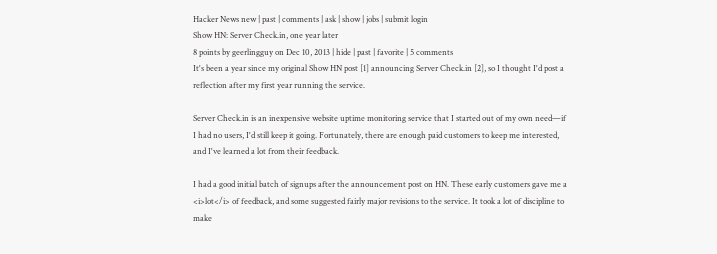Hacker News new | past | comments | ask | show | jobs | submit login
Show HN: Server Check.in, one year later
8 points by geerlingguy on Dec 10, 2013 | hide | past | favorite | 5 comments
It's been a year since my original Show HN post [1] announcing Server Check.in [2], so I thought I'd post a reflection after my first year running the service.

Server Check.in is an inexpensive website uptime monitoring service that I started out of my own need—if I had no users, I'd still keep it going. Fortunately, there are enough paid customers to keep me interested, and I've learned a lot from their feedback.

I had a good initial batch of signups after the announcement post on HN. These early customers gave me a <i>lot</i> of feedback, and some suggested fairly major revisions to the service. It took a lot of discipline to make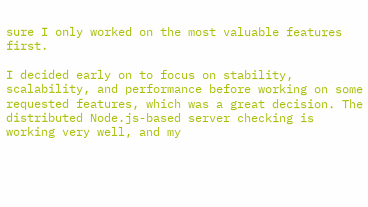sure I only worked on the most valuable features first.

I decided early on to focus on stability, scalability, and performance before working on some requested features, which was a great decision. The distributed Node.js-based server checking is working very well, and my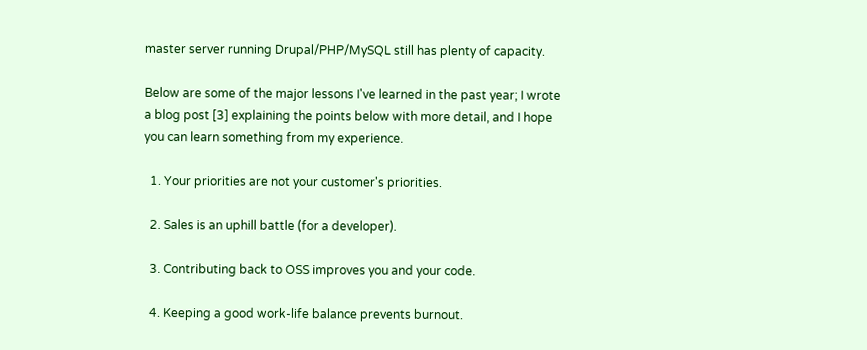master server running Drupal/PHP/MySQL still has plenty of capacity.

Below are some of the major lessons I've learned in the past year; I wrote a blog post [3] explaining the points below with more detail, and I hope you can learn something from my experience.

  1. Your priorities are not your customer's priorities.

  2. Sales is an uphill battle (for a developer).

  3. Contributing back to OSS improves you and your code.

  4. Keeping a good work-life balance prevents burnout.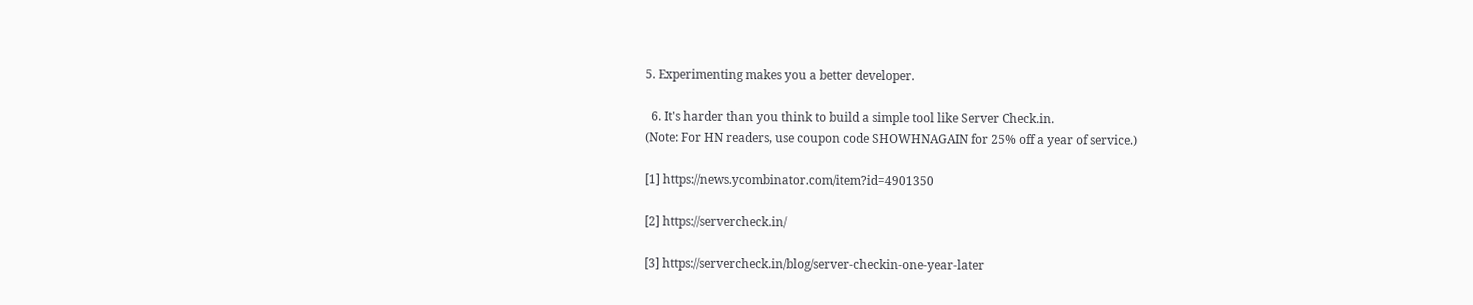5. Experimenting makes you a better developer.

  6. It's harder than you think to build a simple tool like Server Check.in.
(Note: For HN readers, use coupon code SHOWHNAGAIN for 25% off a year of service.)

[1] https://news.ycombinator.com/item?id=4901350

[2] https://servercheck.in/

[3] https://servercheck.in/blog/server-checkin-one-year-later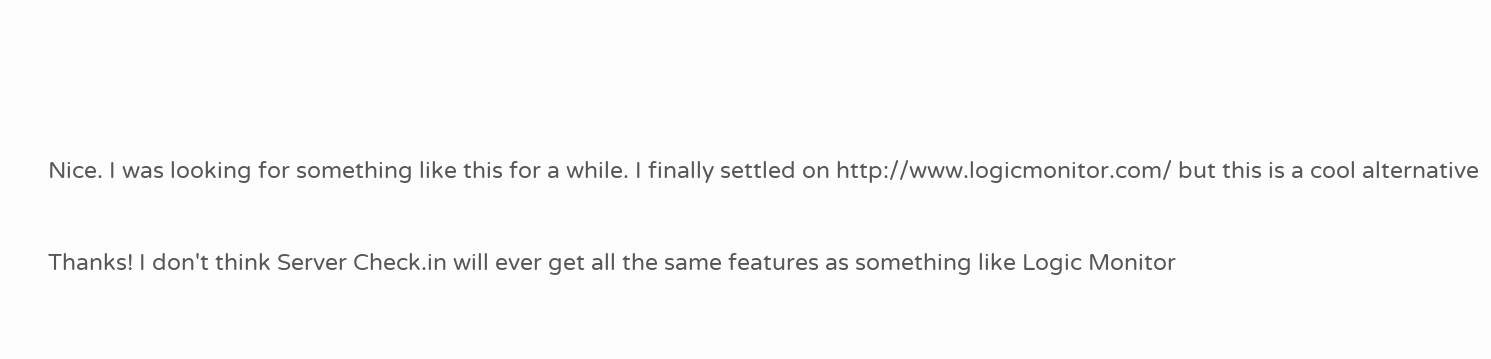Nice. I was looking for something like this for a while. I finally settled on http://www.logicmonitor.com/ but this is a cool alternative

Thanks! I don't think Server Check.in will ever get all the same features as something like Logic Monitor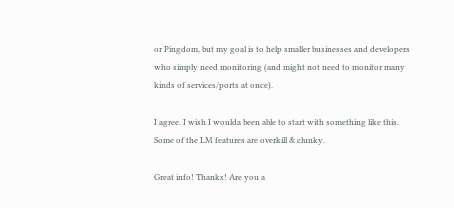or Pingdom, but my goal is to help smaller businesses and developers who simply need monitoring (and might not need to monitor many kinds of services/ports at once).

I agree. I wish I woulda been able to start with something like this. Some of the LM features are overkill & clunky.

Great info! Thanks! Are you a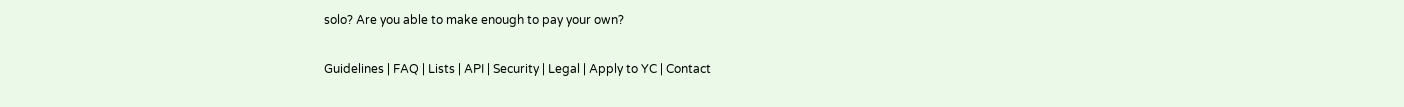solo? Are you able to make enough to pay your own?

Guidelines | FAQ | Lists | API | Security | Legal | Apply to YC | Contact